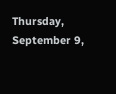Thursday, September 9,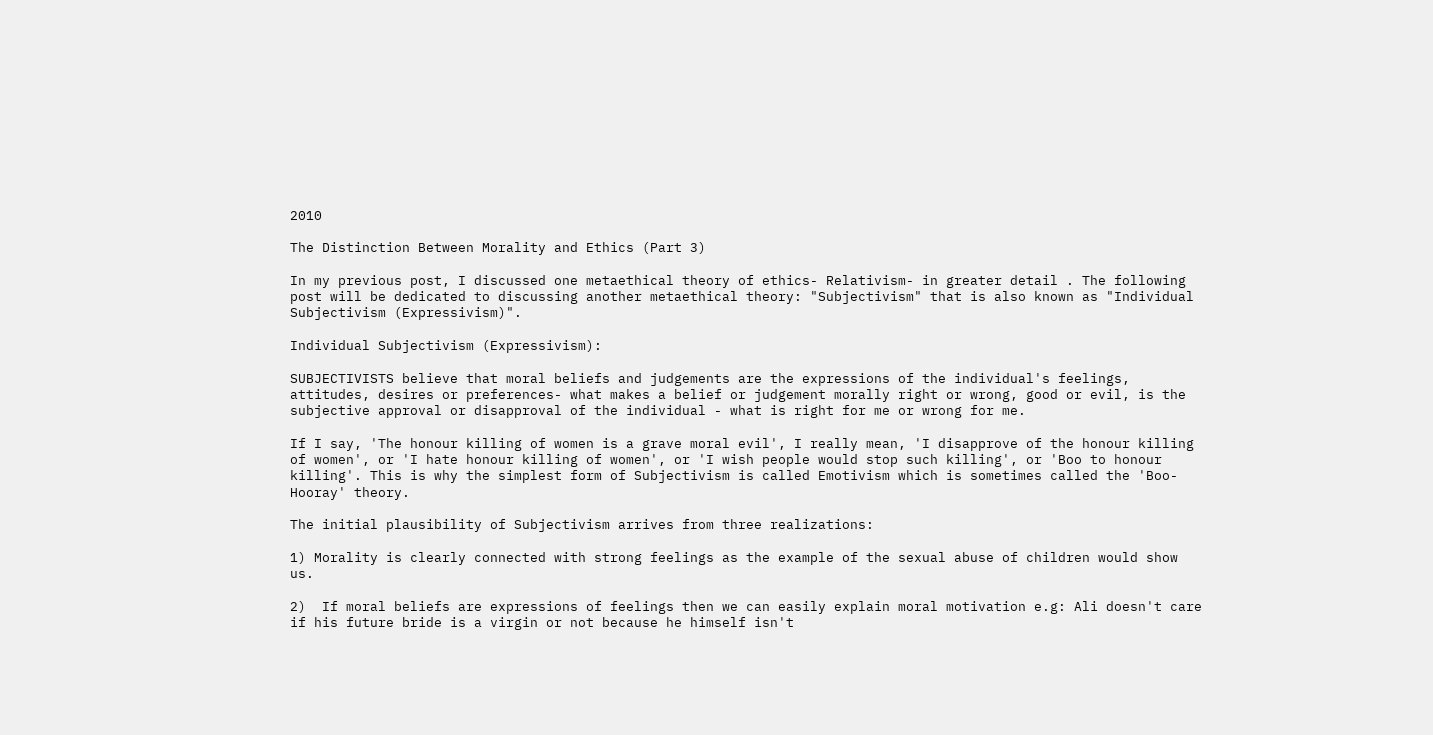2010

The Distinction Between Morality and Ethics (Part 3)

In my previous post, I discussed one metaethical theory of ethics- Relativism- in greater detail . The following post will be dedicated to discussing another metaethical theory: "Subjectivism" that is also known as "Individual Subjectivism (Expressivism)".

Individual Subjectivism (Expressivism):

SUBJECTIVISTS believe that moral beliefs and judgements are the expressions of the individual's feelings, attitudes, desires or preferences- what makes a belief or judgement morally right or wrong, good or evil, is the subjective approval or disapproval of the individual - what is right for me or wrong for me.

If I say, 'The honour killing of women is a grave moral evil', I really mean, 'I disapprove of the honour killing of women', or 'I hate honour killing of women', or 'I wish people would stop such killing', or 'Boo to honour killing'. This is why the simplest form of Subjectivism is called Emotivism which is sometimes called the 'Boo-Hooray' theory.

The initial plausibility of Subjectivism arrives from three realizations:

1) Morality is clearly connected with strong feelings as the example of the sexual abuse of children would show us.

2)  If moral beliefs are expressions of feelings then we can easily explain moral motivation e.g: Ali doesn't care if his future bride is a virgin or not because he himself isn't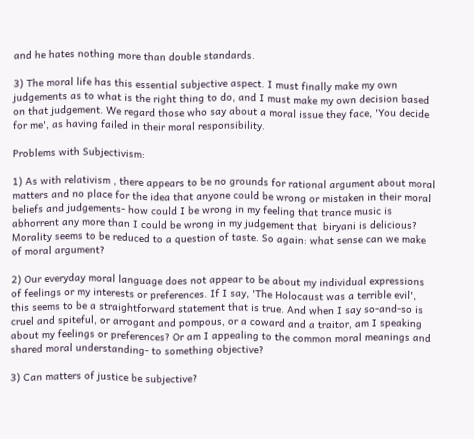and he hates nothing more than double standards.

3) The moral life has this essential subjective aspect. I must finally make my own judgements as to what is the right thing to do, and I must make my own decision based on that judgement. We regard those who say about a moral issue they face, 'You decide for me', as having failed in their moral responsibility.

Problems with Subjectivism:

1) As with relativism , there appears to be no grounds for rational argument about moral matters and no place for the idea that anyone could be wrong or mistaken in their moral beliefs and judgements- how could I be wrong in my feeling that trance music is abhorrent any more than I could be wrong in my judgement that  biryani is delicious? Morality seems to be reduced to a question of taste. So again: what sense can we make of moral argument?

2) Our everyday moral language does not appear to be about my individual expressions of feelings or my interests or preferences. If I say, 'The Holocaust was a terrible evil', this seems to be a straightforward statement that is true. And when I say so-and-so is cruel and spiteful, or arrogant and pompous, or a coward and a traitor, am I speaking about my feelings or preferences? Or am I appealing to the common moral meanings and shared moral understanding- to something objective?

3) Can matters of justice be subjective?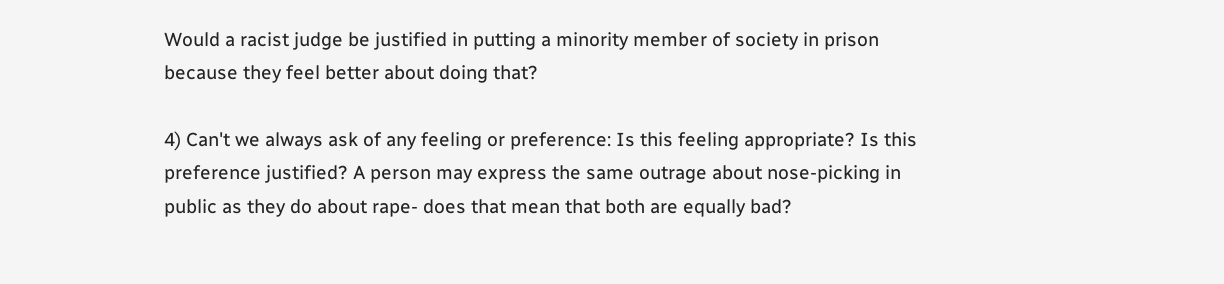Would a racist judge be justified in putting a minority member of society in prison because they feel better about doing that?

4) Can't we always ask of any feeling or preference: Is this feeling appropriate? Is this preference justified? A person may express the same outrage about nose-picking in public as they do about rape- does that mean that both are equally bad?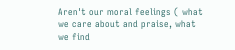Aren't our moral feelings ( what we care about and praise, what we find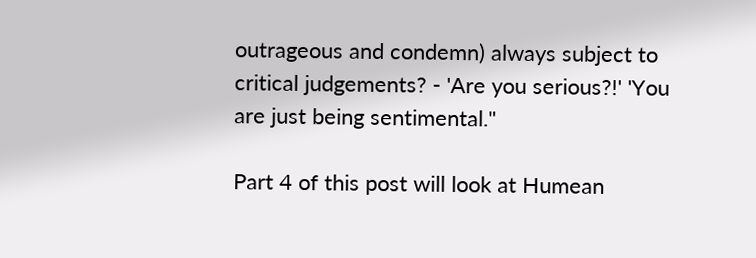outrageous and condemn) always subject to critical judgements? - 'Are you serious?!' 'You are just being sentimental."

Part 4 of this post will look at Humean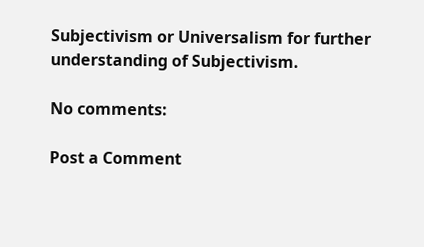Subjectivism or Universalism for further understanding of Subjectivism.

No comments:

Post a Comment